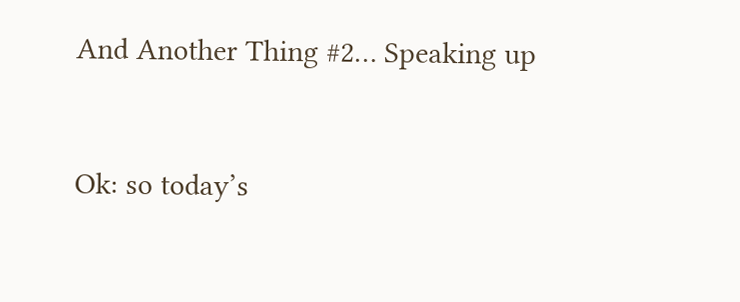And Another Thing #2… Speaking up


Ok: so today’s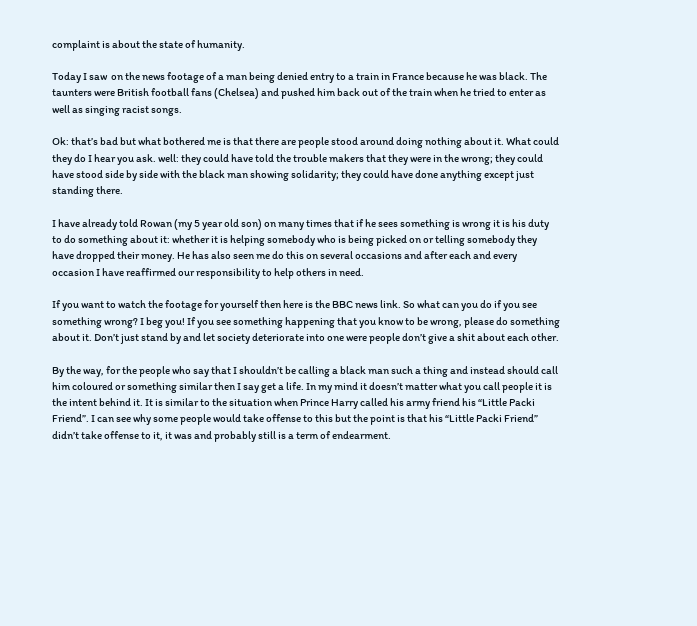complaint is about the state of humanity.

Today I saw  on the news footage of a man being denied entry to a train in France because he was black. The taunters were British football fans (Chelsea) and pushed him back out of the train when he tried to enter as well as singing racist songs.

Ok: that’s bad but what bothered me is that there are people stood around doing nothing about it. What could they do I hear you ask. well: they could have told the trouble makers that they were in the wrong; they could have stood side by side with the black man showing solidarity; they could have done anything except just standing there.

I have already told Rowan (my 5 year old son) on many times that if he sees something is wrong it is his duty to do something about it: whether it is helping somebody who is being picked on or telling somebody they have dropped their money. He has also seen me do this on several occasions and after each and every occasion I have reaffirmed our responsibility to help others in need.

If you want to watch the footage for yourself then here is the BBC news link. So what can you do if you see something wrong? I beg you! If you see something happening that you know to be wrong, please do something about it. Don’t just stand by and let society deteriorate into one were people don’t give a shit about each other.

By the way, for the people who say that I shouldn’t be calling a black man such a thing and instead should call him coloured or something similar then I say get a life. In my mind it doesn’t matter what you call people it is the intent behind it. It is similar to the situation when Prince Harry called his army friend his “Little Packi Friend”. I can see why some people would take offense to this but the point is that his “Little Packi Friend” didn’t take offense to it, it was and probably still is a term of endearment.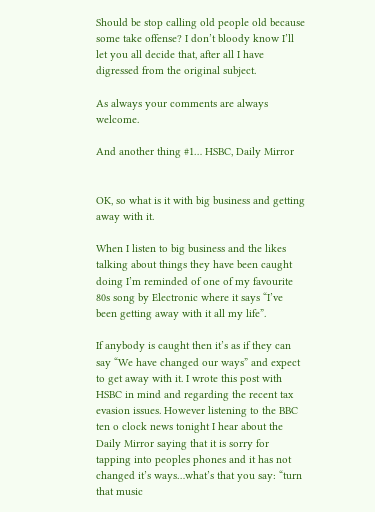Should be stop calling old people old because some take offense? I don’t bloody know I’ll let you all decide that, after all I have digressed from the original subject.

As always your comments are always welcome.

And another thing #1… HSBC, Daily Mirror


OK, so what is it with big business and getting away with it.

When I listen to big business and the likes talking about things they have been caught doing I’m reminded of one of my favourite 80s song by Electronic where it says “I’ve been getting away with it all my life”.

If anybody is caught then it’s as if they can say “We have changed our ways” and expect to get away with it. I wrote this post with HSBC in mind and regarding the recent tax evasion issues. However listening to the BBC ten o clock news tonight I hear about the Daily Mirror saying that it is sorry for tapping into peoples phones and it has not changed it’s ways…what’s that you say: “turn that music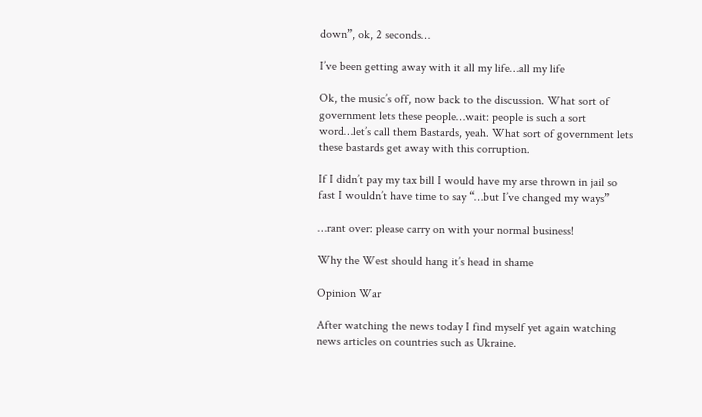down”, ok, 2 seconds…

I’ve been getting away with it all my life…all my life

Ok, the music’s off, now back to the discussion. What sort of government lets these people…wait: people is such a sort word…let’s call them Bastards, yeah. What sort of government lets these bastards get away with this corruption.

If I didn’t pay my tax bill I would have my arse thrown in jail so fast I wouldn’t have time to say “…but I’ve changed my ways”

…rant over: please carry on with your normal business!

Why the West should hang it’s head in shame

Opinion War

After watching the news today I find myself yet again watching news articles on countries such as Ukraine.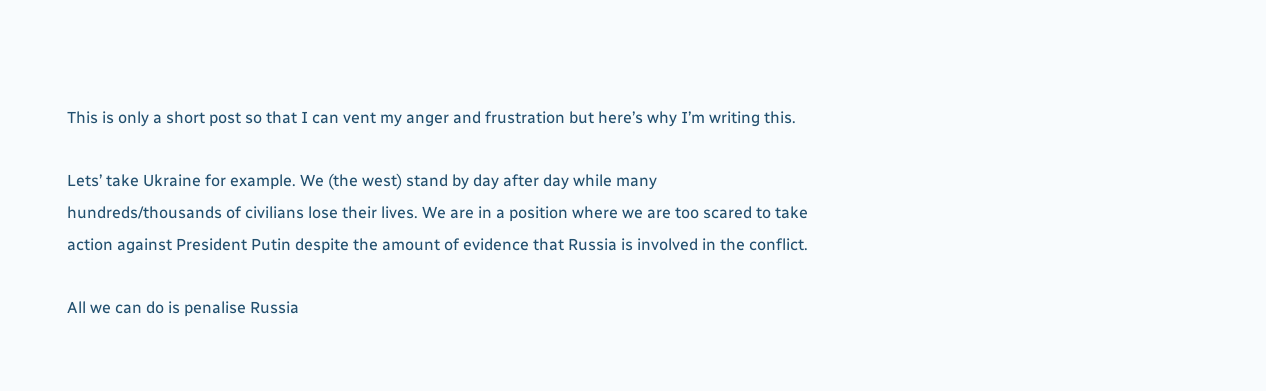This is only a short post so that I can vent my anger and frustration but here’s why I’m writing this.

Lets’ take Ukraine for example. We (the west) stand by day after day while many hundreds/thousands of civilians lose their lives. We are in a position where we are too scared to take action against President Putin despite the amount of evidence that Russia is involved in the conflict.

All we can do is penalise Russia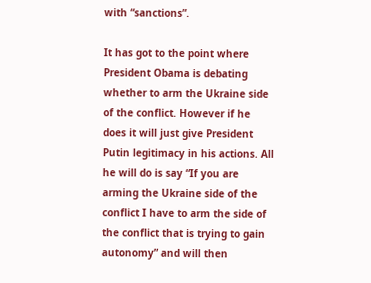with “sanctions”.

It has got to the point where President Obama is debating whether to arm the Ukraine side of the conflict. However if he does it will just give President Putin legitimacy in his actions. All he will do is say “If you are arming the Ukraine side of the conflict I have to arm the side of the conflict that is trying to gain autonomy” and will then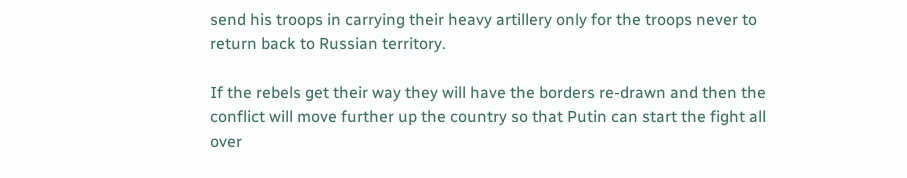send his troops in carrying their heavy artillery only for the troops never to return back to Russian territory.

If the rebels get their way they will have the borders re-drawn and then the conflict will move further up the country so that Putin can start the fight all over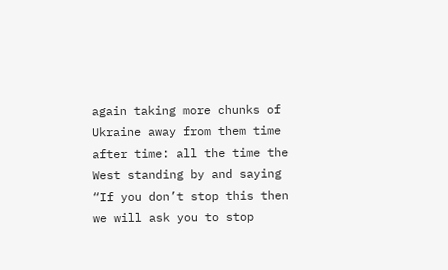again taking more chunks of Ukraine away from them time after time: all the time the West standing by and saying “If you don’t stop this then we will ask you to stop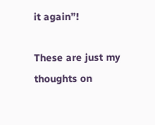it again”!

These are just my thoughts on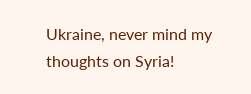Ukraine, never mind my thoughts on Syria!